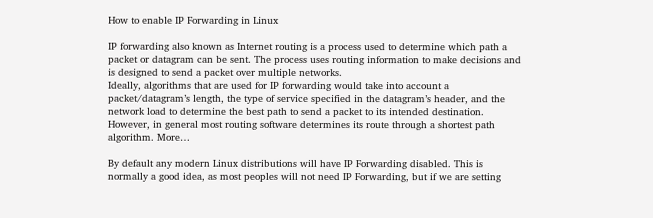How to enable IP Forwarding in Linux

IP forwarding also known as Internet routing is a process used to determine which path a packet or datagram can be sent. The process uses routing information to make decisions and is designed to send a packet over multiple networks.
Ideally, algorithms that are used for IP forwarding would take into account a packet/datagram’s length, the type of service specified in the datagram’s header, and the network load to determine the best path to send a packet to its intended destination. However, in general most routing software determines its route through a shortest path algorithm. More…

By default any modern Linux distributions will have IP Forwarding disabled. This is normally a good idea, as most peoples will not need IP Forwarding, but if we are setting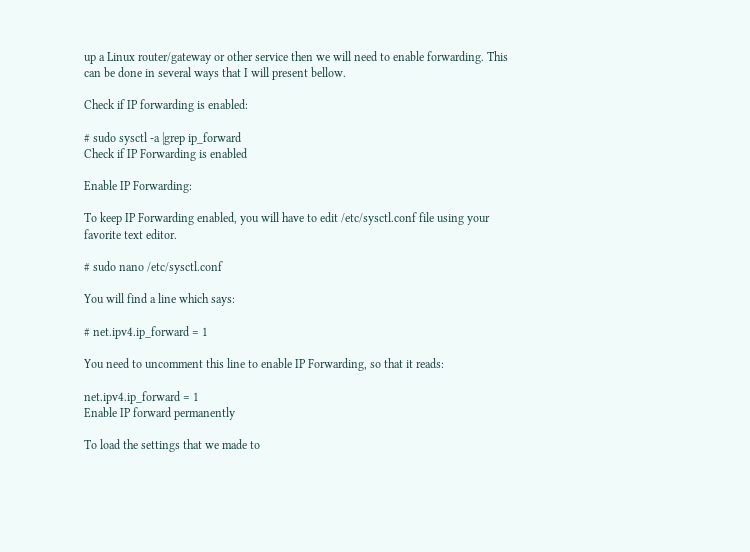up a Linux router/gateway or other service then we will need to enable forwarding. This can be done in several ways that I will present bellow.

Check if IP forwarding is enabled:

# sudo sysctl -a |grep ip_forward
Check if IP Forwarding is enabled

Enable IP Forwarding:

To keep IP Forwarding enabled, you will have to edit /etc/sysctl.conf file using your favorite text editor.

# sudo nano /etc/sysctl.conf

You will find a line which says:

# net.ipv4.ip_forward = 1

You need to uncomment this line to enable IP Forwarding, so that it reads:

net.ipv4.ip_forward = 1
Enable IP forward permanently

To load the settings that we made to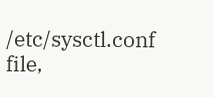/etc/sysctl.conf file,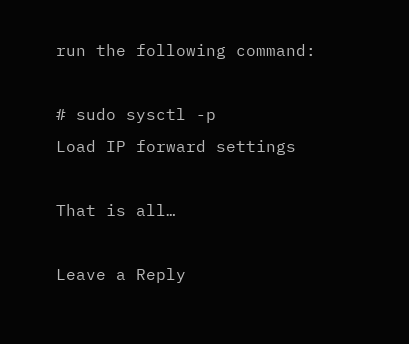run the following command:

# sudo sysctl -p
Load IP forward settings

That is all…

Leave a Reply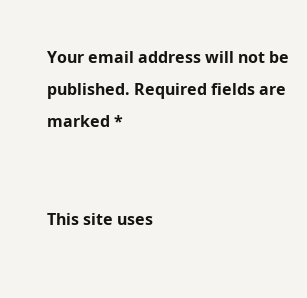Your email address will not be published. Required fields are marked *


This site uses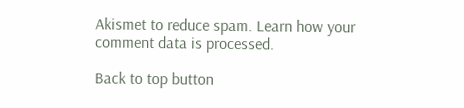Akismet to reduce spam. Learn how your comment data is processed.

Back to top button